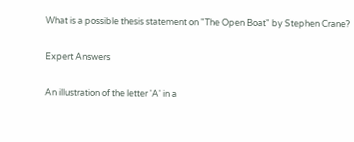What is a possible thesis statement on "The Open Boat" by Stephen Crane?

Expert Answers

An illustration of the letter 'A' in a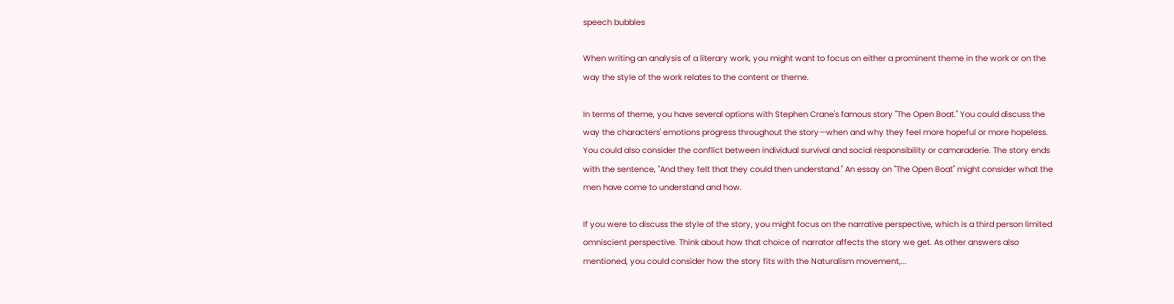speech bubbles

When writing an analysis of a literary work, you might want to focus on either a prominent theme in the work or on the way the style of the work relates to the content or theme.

In terms of theme, you have several options with Stephen Crane's famous story "The Open Boat." You could discuss the way the characters' emotions progress throughout the story—when and why they feel more hopeful or more hopeless. You could also consider the conflict between individual survival and social responsibility or camaraderie. The story ends with the sentence, "And they felt that they could then understand." An essay on "The Open Boat" might consider what the men have come to understand and how.

If you were to discuss the style of the story, you might focus on the narrative perspective, which is a third person limited omniscient perspective. Think about how that choice of narrator affects the story we get. As other answers also mentioned, you could consider how the story fits with the Naturalism movement,...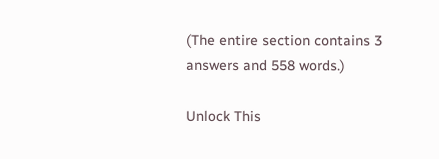(The entire section contains 3 answers and 558 words.)

Unlock This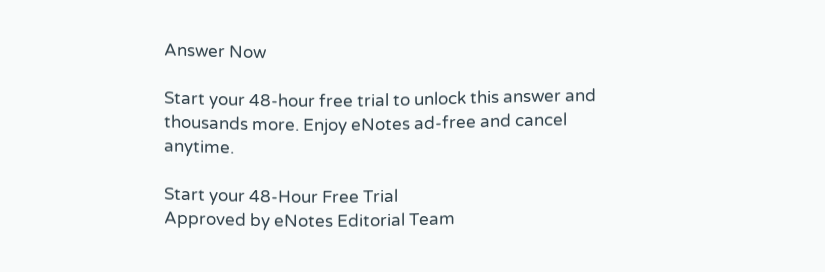Answer Now

Start your 48-hour free trial to unlock this answer and thousands more. Enjoy eNotes ad-free and cancel anytime.

Start your 48-Hour Free Trial
Approved by eNotes Editorial Team